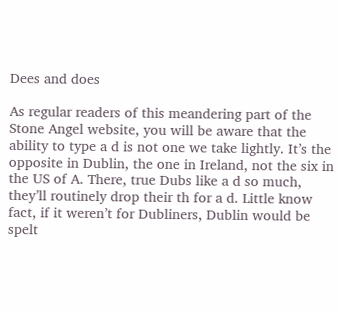Dees and does

As regular readers of this meandering part of the Stone Angel website, you will be aware that the ability to type a d is not one we take lightly. It’s the opposite in Dublin, the one in Ireland, not the six in the US of A. There, true Dubs like a d so much, they’ll routinely drop their th for a d. Little know fact, if it weren’t for Dubliners, Dublin would be spelt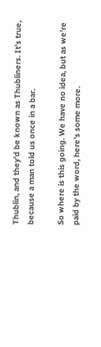Thublin, and they’d be known as Thubliners. It’s true, because a man told us once in a bar.

So where is this going. We have no idea, but as we’re paid by the word, here’s some more.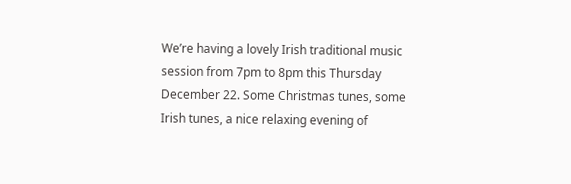We’re having a lovely Irish traditional music session from 7pm to 8pm this Thursday December 22. Some Christmas tunes, some Irish tunes, a nice relaxing evening of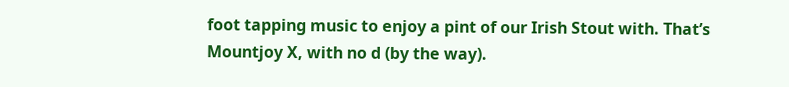foot tapping music to enjoy a pint of our Irish Stout with. That’s Mountjoy X, with no d (by the way).